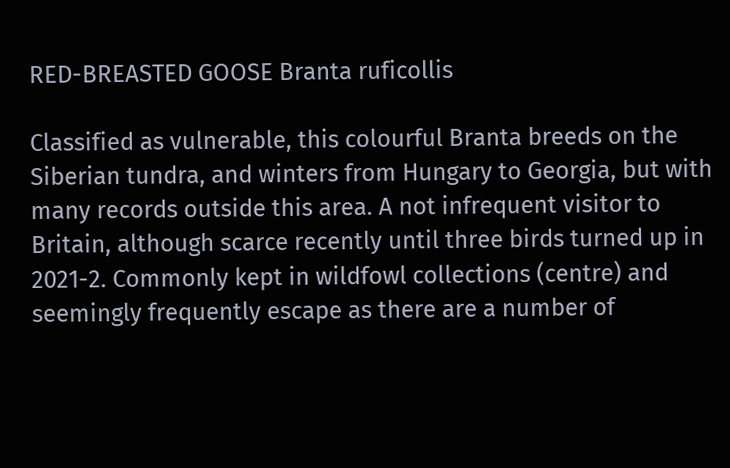RED-BREASTED GOOSE Branta ruficollis

Classified as vulnerable, this colourful Branta breeds on the Siberian tundra, and winters from Hungary to Georgia, but with many records outside this area. A not infrequent visitor to Britain, although scarce recently until three birds turned up in 2021-2. Commonly kept in wildfowl collections (centre) and seemingly frequently escape as there are a number of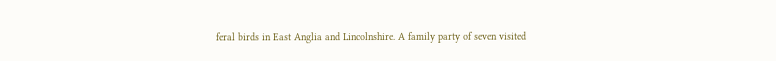feral birds in East Anglia and Lincolnshire. A family party of seven visited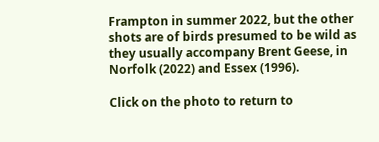Frampton in summer 2022, but the other shots are of birds presumed to be wild as they usually accompany Brent Geese, in Norfolk (2022) and Essex (1996).

Click on the photo to return to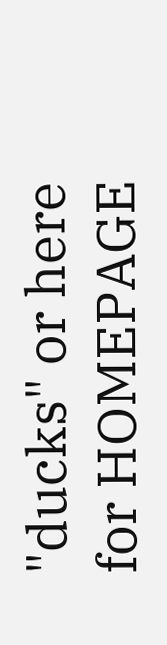"ducks" or here for HOMEPAGE